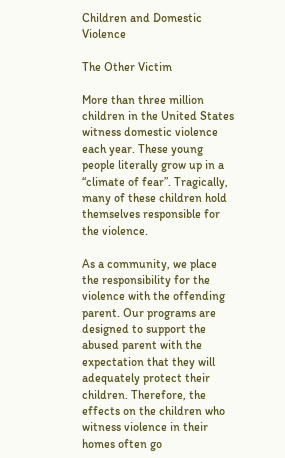Children and Domestic Violence

The Other Victim

More than three million children in the United States witness domestic violence each year. These young people literally grow up in a “climate of fear”. Tragically, many of these children hold themselves responsible for the violence.

As a community, we place the responsibility for the violence with the offending parent. Our programs are designed to support the abused parent with the expectation that they will adequately protect their children. Therefore, the effects on the children who witness violence in their homes often go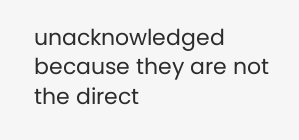unacknowledged because they are not the direct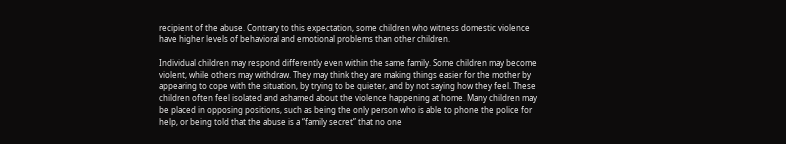recipient of the abuse. Contrary to this expectation, some children who witness domestic violence have higher levels of behavioral and emotional problems than other children.

Individual children may respond differently even within the same family. Some children may become violent, while others may withdraw. They may think they are making things easier for the mother by appearing to cope with the situation, by trying to be quieter, and by not saying how they feel. These children often feel isolated and ashamed about the violence happening at home. Many children may be placed in opposing positions, such as being the only person who is able to phone the police for help, or being told that the abuse is a “family secret” that no one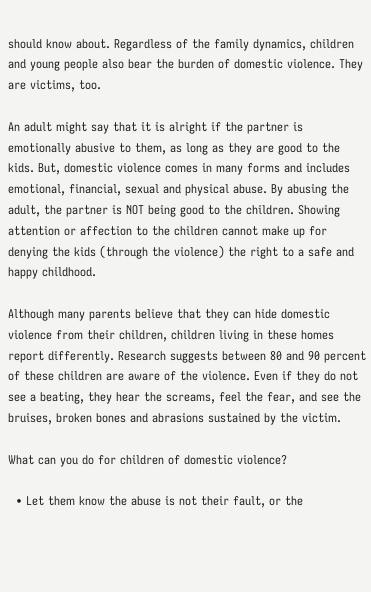should know about. Regardless of the family dynamics, children and young people also bear the burden of domestic violence. They are victims, too.

An adult might say that it is alright if the partner is emotionally abusive to them, as long as they are good to the kids. But, domestic violence comes in many forms and includes emotional, financial, sexual and physical abuse. By abusing the adult, the partner is NOT being good to the children. Showing attention or affection to the children cannot make up for denying the kids (through the violence) the right to a safe and happy childhood.

Although many parents believe that they can hide domestic violence from their children, children living in these homes report differently. Research suggests between 80 and 90 percent of these children are aware of the violence. Even if they do not see a beating, they hear the screams, feel the fear, and see the bruises, broken bones and abrasions sustained by the victim.

What can you do for children of domestic violence?

  • Let them know the abuse is not their fault, or the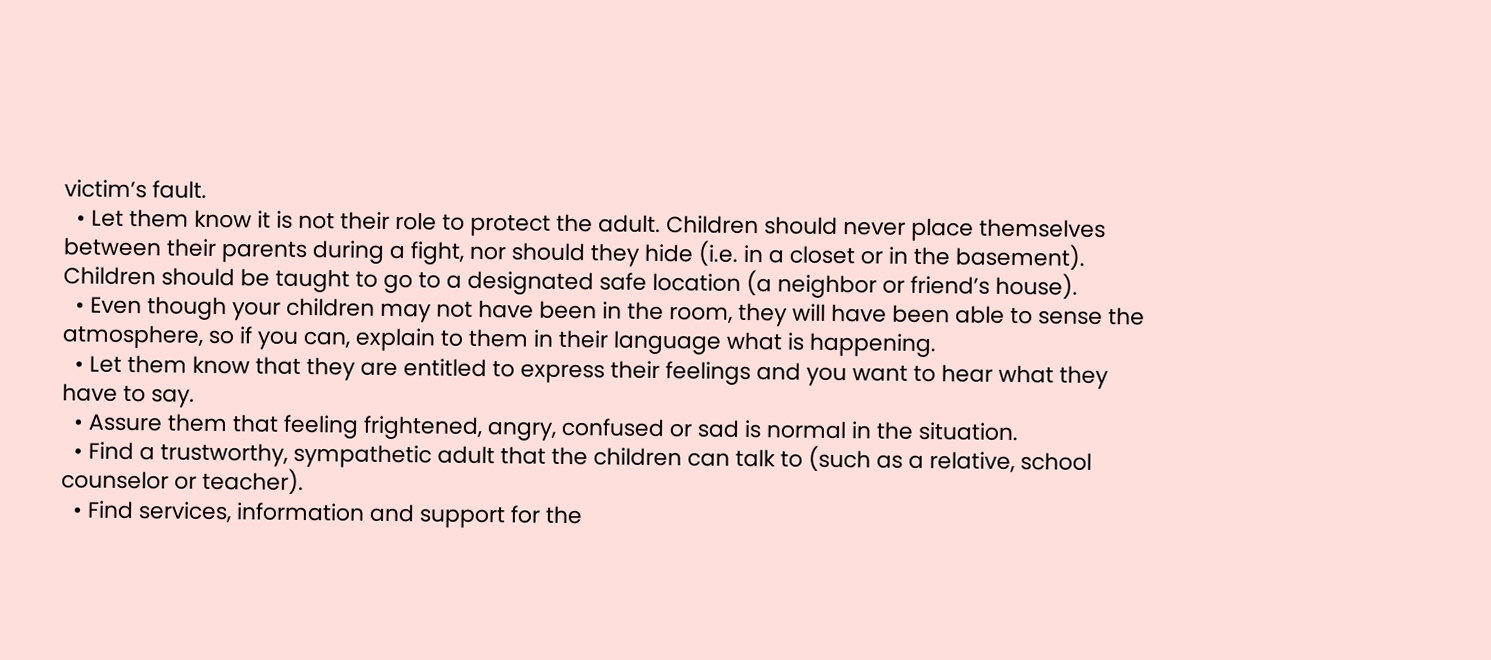victim’s fault.
  • Let them know it is not their role to protect the adult. Children should never place themselves between their parents during a fight, nor should they hide (i.e. in a closet or in the basement). Children should be taught to go to a designated safe location (a neighbor or friend’s house).
  • Even though your children may not have been in the room, they will have been able to sense the atmosphere, so if you can, explain to them in their language what is happening.
  • Let them know that they are entitled to express their feelings and you want to hear what they have to say.
  • Assure them that feeling frightened, angry, confused or sad is normal in the situation.
  • Find a trustworthy, sympathetic adult that the children can talk to (such as a relative, school counselor or teacher).
  • Find services, information and support for the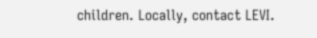children. Locally, contact LEVI.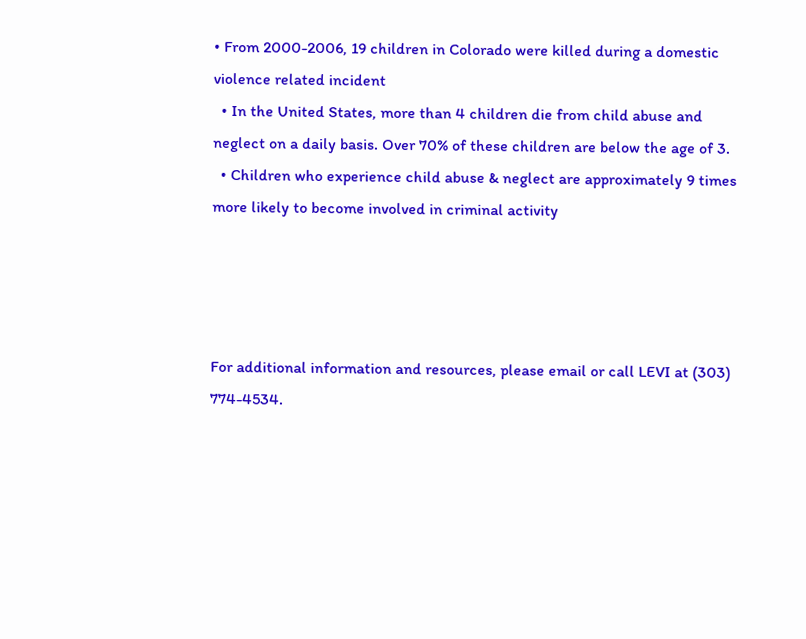• From 2000-2006, 19 children in Colorado were killed during a domestic violence related incident
  • In the United States, more than 4 children die from child abuse and neglect on a daily basis. Over 70% of these children are below the age of 3.
  • Children who experience child abuse & neglect are approximately 9 times more likely to become involved in criminal activity




For additional information and resources, please email or call LEVI at (303) 774-4534.